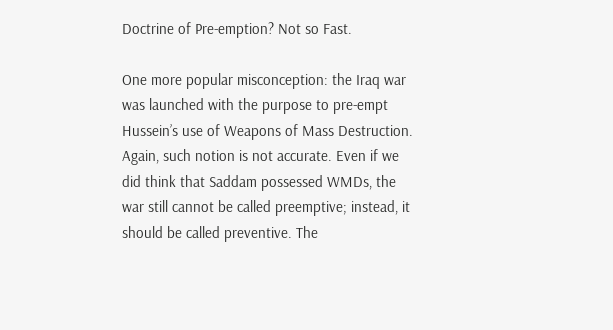Doctrine of Pre-emption? Not so Fast.

One more popular misconception: the Iraq war was launched with the purpose to pre-empt Hussein’s use of Weapons of Mass Destruction. Again, such notion is not accurate. Even if we did think that Saddam possessed WMDs, the war still cannot be called preemptive; instead, it should be called preventive. The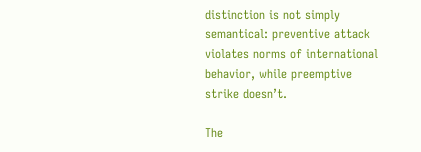distinction is not simply semantical: preventive attack violates norms of international behavior, while preemptive strike doesn’t.

The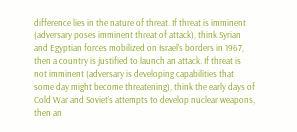difference lies in the nature of threat. If threat is imminent (adversary poses imminent threat of attack), think Syrian and Egyptian forces mobilized on Israel’s borders in 1967, then a country is justified to launch an attack. If threat is not imminent (adversary is developing capabilities that some day might become threatening), think the early days of Cold War and Soviet’s attempts to develop nuclear weapons, then an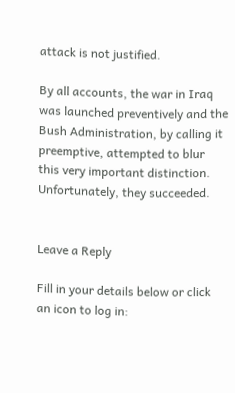attack is not justified.

By all accounts, the war in Iraq was launched preventively and the Bush Administration, by calling it preemptive, attempted to blur this very important distinction. Unfortunately, they succeeded.


Leave a Reply

Fill in your details below or click an icon to log in: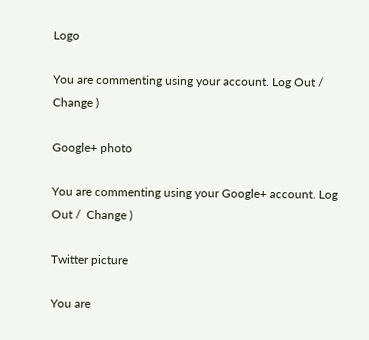Logo

You are commenting using your account. Log Out /  Change )

Google+ photo

You are commenting using your Google+ account. Log Out /  Change )

Twitter picture

You are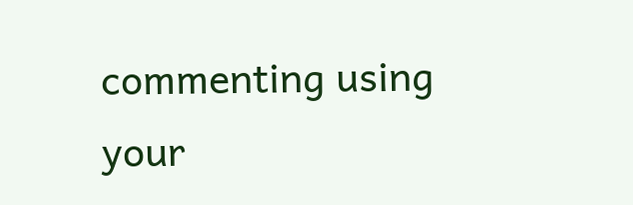commenting using your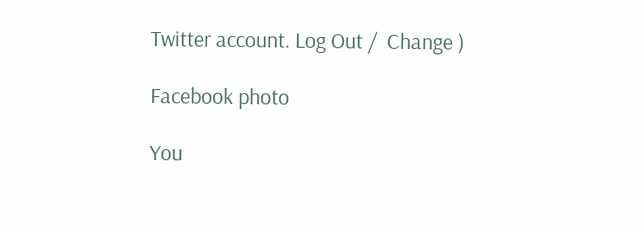Twitter account. Log Out /  Change )

Facebook photo

You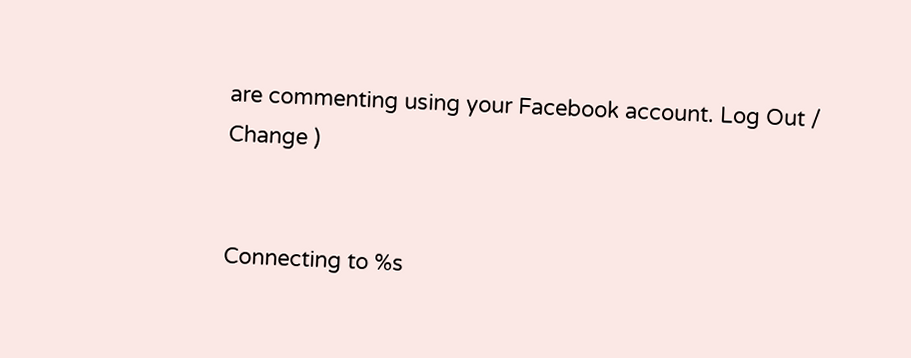are commenting using your Facebook account. Log Out /  Change )


Connecting to %s